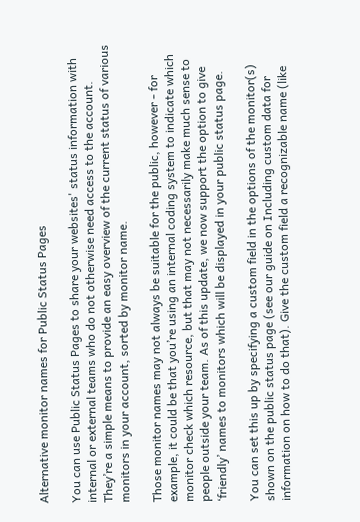Alternative monitor names for Public Status Pages

You can use Public Status Pages to share your websites' status information with internal or external teams who do not otherwise need access to the account. They’re a simple means to provide an easy overview of the current status of various monitors in your account, sorted by monitor name.

Those monitor names may not always be suitable for the public, however - for example, it could be that you’re using an internal coding system to indicate which monitor check which resource, but that may not necessarily make much sense to people outside your team. As of this update, we now support the option to give ‘friendly’ names to monitors which will be displayed in your public status page.

You can set this up by specifying a custom field in the options of the monitor(s) shown on the public status page (see our guide on Including custom data for information on how to do that). Give the custom field a recognizable name (like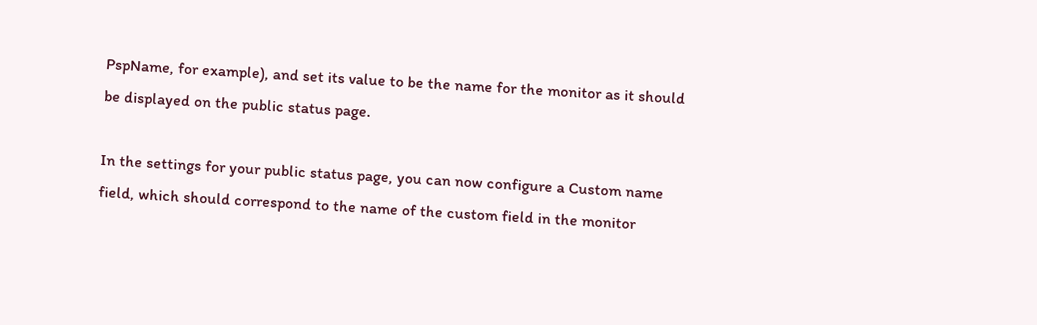PspName, for example), and set its value to be the name for the monitor as it should be displayed on the public status page.

In the settings for your public status page, you can now configure a Custom name field, which should correspond to the name of the custom field in the monitor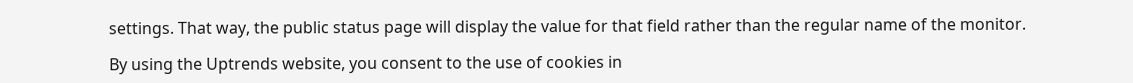settings. That way, the public status page will display the value for that field rather than the regular name of the monitor.

By using the Uptrends website, you consent to the use of cookies in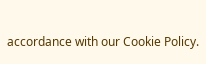accordance with our Cookie Policy.